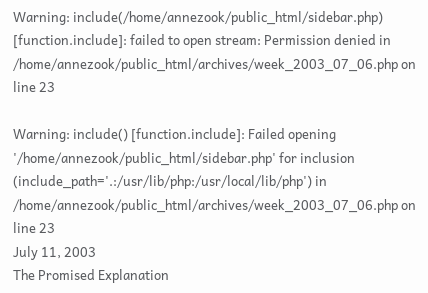Warning: include(/home/annezook/public_html/sidebar.php) [function.include]: failed to open stream: Permission denied in /home/annezook/public_html/archives/week_2003_07_06.php on line 23

Warning: include() [function.include]: Failed opening '/home/annezook/public_html/sidebar.php' for inclusion (include_path='.:/usr/lib/php:/usr/local/lib/php') in /home/annezook/public_html/archives/week_2003_07_06.php on line 23
July 11, 2003
The Promised Explanation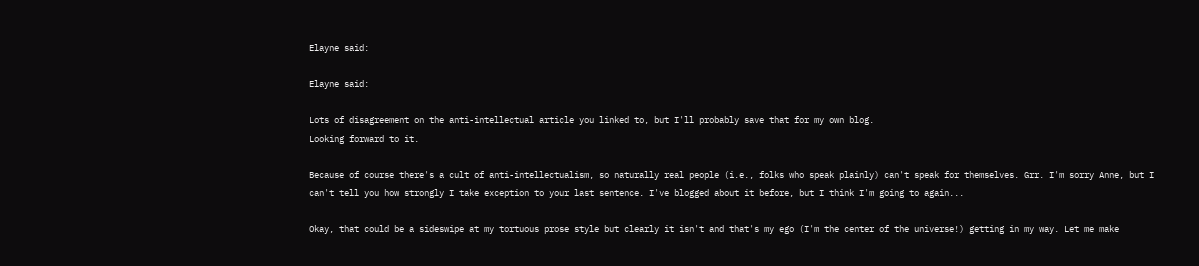Elayne said:

Elayne said:

Lots of disagreement on the anti-intellectual article you linked to, but I'll probably save that for my own blog.
Looking forward to it.

Because of course there's a cult of anti-intellectualism, so naturally real people (i.e., folks who speak plainly) can't speak for themselves. Grr. I'm sorry Anne, but I can't tell you how strongly I take exception to your last sentence. I've blogged about it before, but I think I'm going to again...

Okay, that could be a sideswipe at my tortuous prose style but clearly it isn't and that's my ego (I'm the center of the universe!) getting in my way. Let me make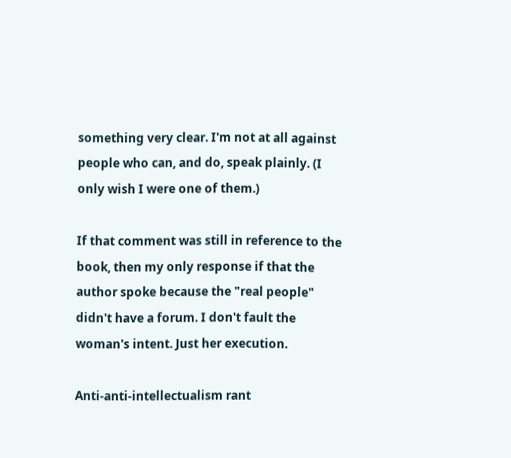something very clear. I'm not at all against people who can, and do, speak plainly. (I only wish I were one of them.)

If that comment was still in reference to the book, then my only response if that the author spoke because the "real people" didn't have a forum. I don't fault the woman's intent. Just her execution.

Anti-anti-intellectualism rant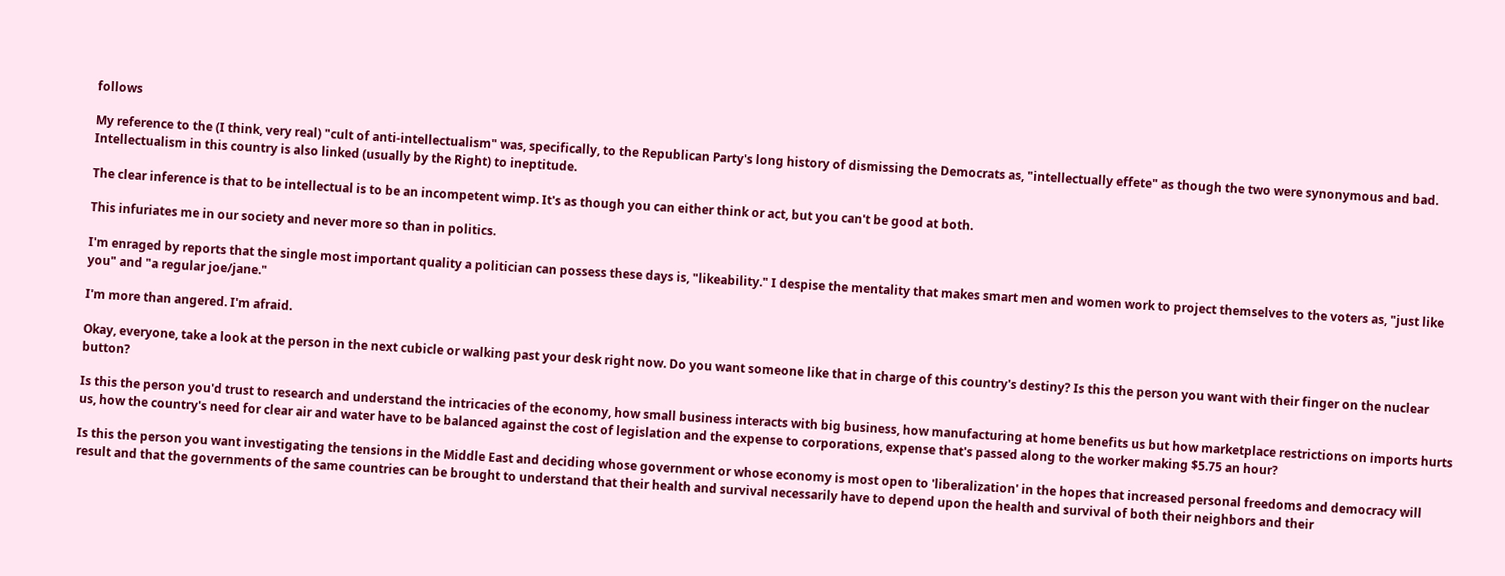follows

My reference to the (I think, very real) "cult of anti-intellectualism" was, specifically, to the Republican Party's long history of dismissing the Democrats as, "intellectually effete" as though the two were synonymous and bad. Intellectualism in this country is also linked (usually by the Right) to ineptitude.

The clear inference is that to be intellectual is to be an incompetent wimp. It's as though you can either think or act, but you can't be good at both.

This infuriates me in our society and never more so than in politics.

I'm enraged by reports that the single most important quality a politician can possess these days is, "likeability." I despise the mentality that makes smart men and women work to project themselves to the voters as, "just like you" and "a regular joe/jane."

I'm more than angered. I'm afraid.

Okay, everyone, take a look at the person in the next cubicle or walking past your desk right now. Do you want someone like that in charge of this country's destiny? Is this the person you want with their finger on the nuclear button?

Is this the person you'd trust to research and understand the intricacies of the economy, how small business interacts with big business, how manufacturing at home benefits us but how marketplace restrictions on imports hurts us, how the country's need for clear air and water have to be balanced against the cost of legislation and the expense to corporations, expense that's passed along to the worker making $5.75 an hour?

Is this the person you want investigating the tensions in the Middle East and deciding whose government or whose economy is most open to 'liberalization' in the hopes that increased personal freedoms and democracy will result and that the governments of the same countries can be brought to understand that their health and survival necessarily have to depend upon the health and survival of both their neighbors and their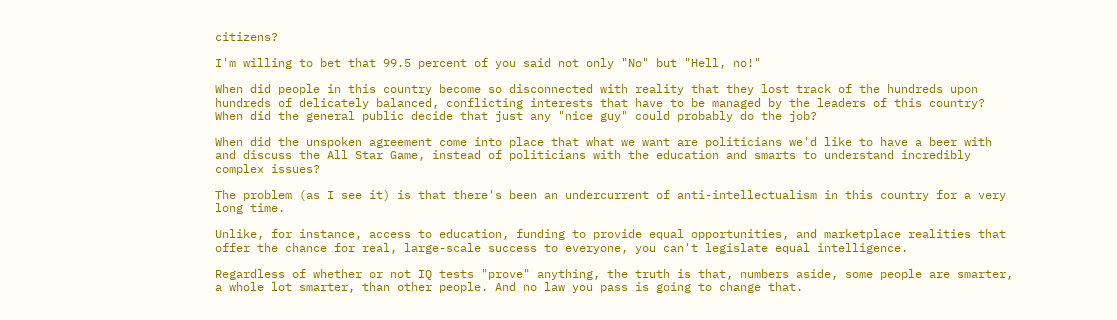citizens?

I'm willing to bet that 99.5 percent of you said not only "No" but "Hell, no!"

When did people in this country become so disconnected with reality that they lost track of the hundreds upon hundreds of delicately balanced, conflicting interests that have to be managed by the leaders of this country? When did the general public decide that just any "nice guy" could probably do the job?

When did the unspoken agreement come into place that what we want are politicians we'd like to have a beer with and discuss the All Star Game, instead of politicians with the education and smarts to understand incredibly complex issues?

The problem (as I see it) is that there's been an undercurrent of anti-intellectualism in this country for a very long time.

Unlike, for instance, access to education, funding to provide equal opportunities, and marketplace realities that offer the chance for real, large-scale success to everyone, you can't legislate equal intelligence.

Regardless of whether or not IQ tests "prove" anything, the truth is that, numbers aside, some people are smarter, a whole lot smarter, than other people. And no law you pass is going to change that.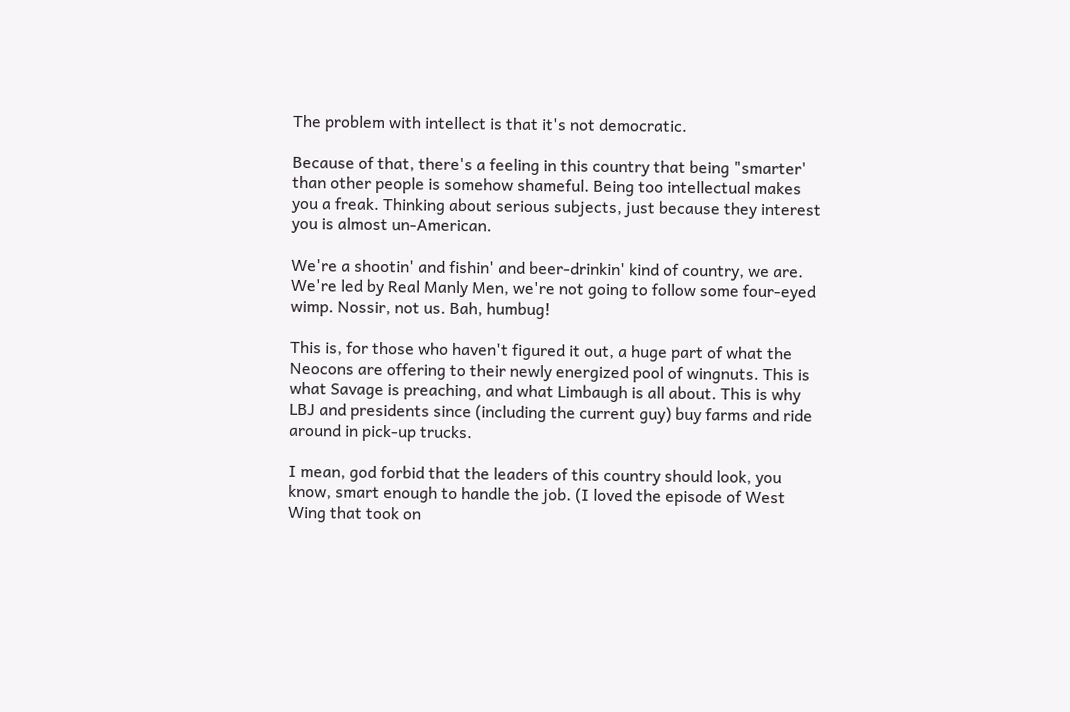The problem with intellect is that it's not democratic.

Because of that, there's a feeling in this country that being "smarter' than other people is somehow shameful. Being too intellectual makes you a freak. Thinking about serious subjects, just because they interest you is almost un-American.

We're a shootin' and fishin' and beer-drinkin' kind of country, we are. We're led by Real Manly Men, we're not going to follow some four-eyed wimp. Nossir, not us. Bah, humbug!

This is, for those who haven't figured it out, a huge part of what the Neocons are offering to their newly energized pool of wingnuts. This is what Savage is preaching, and what Limbaugh is all about. This is why LBJ and presidents since (including the current guy) buy farms and ride around in pick-up trucks.

I mean, god forbid that the leaders of this country should look, you know, smart enough to handle the job. (I loved the episode of West Wing that took on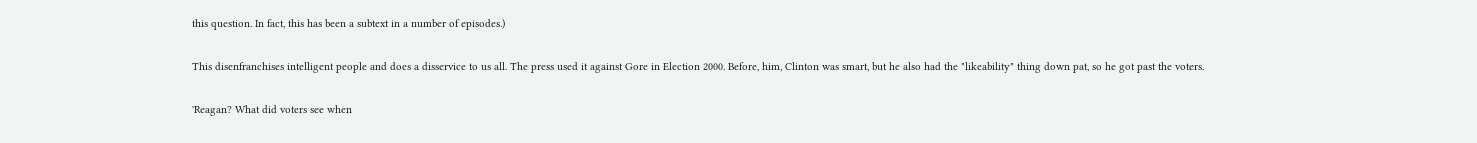this question. In fact, this has been a subtext in a number of episodes.)

This disenfranchises intelligent people and does a disservice to us all. The press used it against Gore in Election 2000. Before, him, Clinton was smart, but he also had the "likeability" thing down pat, so he got past the voters.

'Reagan? What did voters see when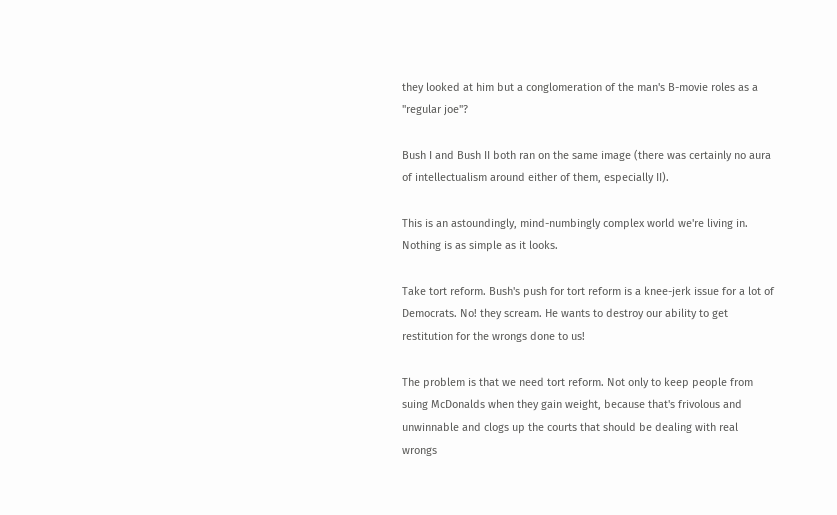they looked at him but a conglomeration of the man's B-movie roles as a "regular joe"?

Bush I and Bush II both ran on the same image (there was certainly no aura of intellectualism around either of them, especially II).

This is an astoundingly, mind-numbingly complex world we're living in. Nothing is as simple as it looks.

Take tort reform. Bush's push for tort reform is a knee-jerk issue for a lot of Democrats. No! they scream. He wants to destroy our ability to get restitution for the wrongs done to us!

The problem is that we need tort reform. Not only to keep people from suing McDonalds when they gain weight, because that's frivolous and unwinnable and clogs up the courts that should be dealing with real wrongs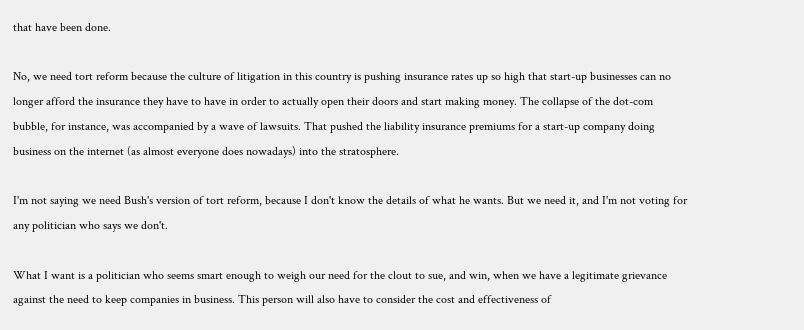that have been done.

No, we need tort reform because the culture of litigation in this country is pushing insurance rates up so high that start-up businesses can no longer afford the insurance they have to have in order to actually open their doors and start making money. The collapse of the dot-com bubble, for instance, was accompanied by a wave of lawsuits. That pushed the liability insurance premiums for a start-up company doing business on the internet (as almost everyone does nowadays) into the stratosphere.

I'm not saying we need Bush's version of tort reform, because I don't know the details of what he wants. But we need it, and I'm not voting for any politician who says we don't.

What I want is a politician who seems smart enough to weigh our need for the clout to sue, and win, when we have a legitimate grievance against the need to keep companies in business. This person will also have to consider the cost and effectiveness of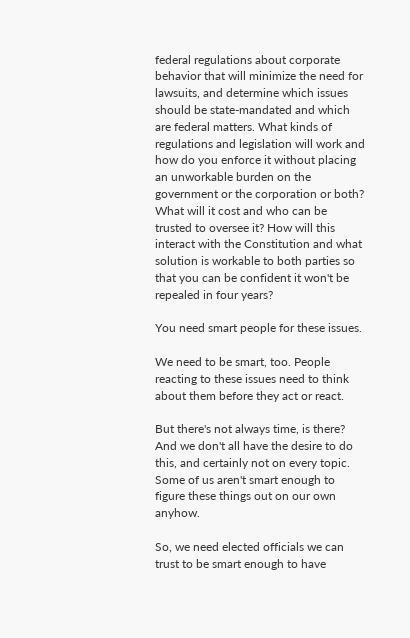federal regulations about corporate behavior that will minimize the need for lawsuits, and determine which issues should be state-mandated and which are federal matters. What kinds of regulations and legislation will work and how do you enforce it without placing an unworkable burden on the government or the corporation or both? What will it cost and who can be trusted to oversee it? How will this interact with the Constitution and what solution is workable to both parties so that you can be confident it won't be repealed in four years?

You need smart people for these issues.

We need to be smart, too. People reacting to these issues need to think about them before they act or react.

But there's not always time, is there? And we don't all have the desire to do this, and certainly not on every topic. Some of us aren't smart enough to figure these things out on our own anyhow.

So, we need elected officials we can trust to be smart enough to have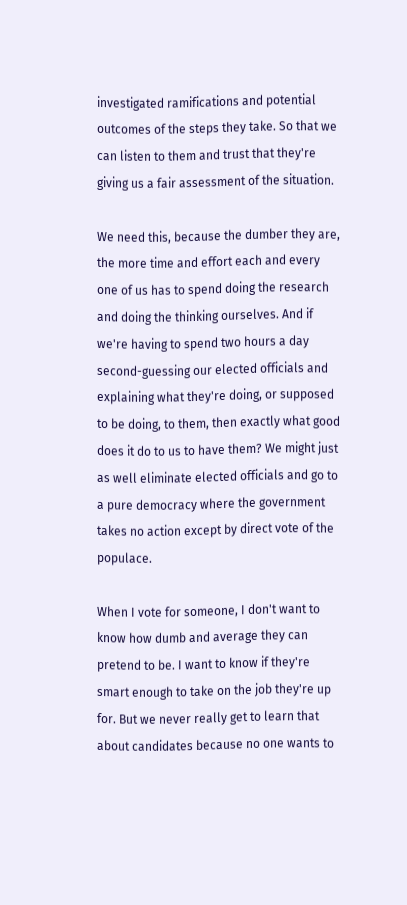investigated ramifications and potential outcomes of the steps they take. So that we can listen to them and trust that they're giving us a fair assessment of the situation.

We need this, because the dumber they are, the more time and effort each and every one of us has to spend doing the research and doing the thinking ourselves. And if we're having to spend two hours a day second-guessing our elected officials and explaining what they're doing, or supposed to be doing, to them, then exactly what good does it do to us to have them? We might just as well eliminate elected officials and go to a pure democracy where the government takes no action except by direct vote of the populace.

When I vote for someone, I don't want to know how dumb and average they can pretend to be. I want to know if they're smart enough to take on the job they're up for. But we never really get to learn that about candidates because no one wants to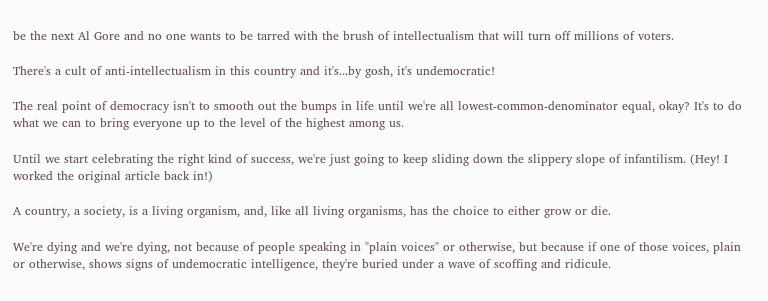be the next Al Gore and no one wants to be tarred with the brush of intellectualism that will turn off millions of voters.

There's a cult of anti-intellectualism in this country and it's...by gosh, it's undemocratic!

The real point of democracy isn't to smooth out the bumps in life until we're all lowest-common-denominator equal, okay? It's to do what we can to bring everyone up to the level of the highest among us.

Until we start celebrating the right kind of success, we're just going to keep sliding down the slippery slope of infantilism. (Hey! I worked the original article back in!)

A country, a society, is a living organism, and, like all living organisms, has the choice to either grow or die.

We're dying and we're dying, not because of people speaking in "plain voices" or otherwise, but because if one of those voices, plain or otherwise, shows signs of undemocratic intelligence, they're buried under a wave of scoffing and ridicule.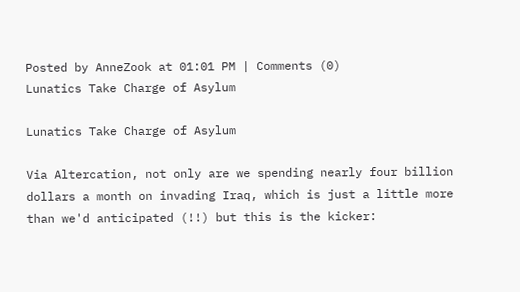Posted by AnneZook at 01:01 PM | Comments (0)
Lunatics Take Charge of Asylum

Lunatics Take Charge of Asylum

Via Altercation, not only are we spending nearly four billion dollars a month on invading Iraq, which is just a little more than we'd anticipated (!!) but this is the kicker: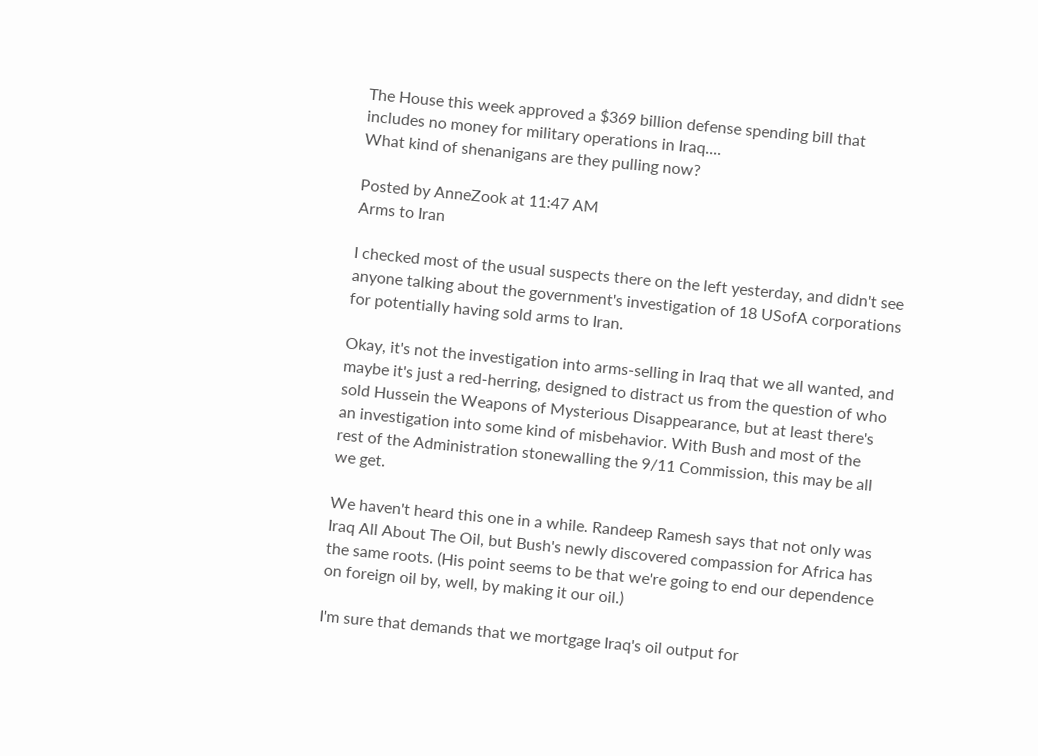The House this week approved a $369 billion defense spending bill that includes no money for military operations in Iraq....
What kind of shenanigans are they pulling now?

Posted by AnneZook at 11:47 AM
Arms to Iran

I checked most of the usual suspects there on the left yesterday, and didn't see anyone talking about the government's investigation of 18 USofA corporations for potentially having sold arms to Iran.

Okay, it's not the investigation into arms-selling in Iraq that we all wanted, and maybe it's just a red-herring, designed to distract us from the question of who sold Hussein the Weapons of Mysterious Disappearance, but at least there's an investigation into some kind of misbehavior. With Bush and most of the rest of the Administration stonewalling the 9/11 Commission, this may be all we get.

We haven't heard this one in a while. Randeep Ramesh says that not only was Iraq All About The Oil, but Bush's newly discovered compassion for Africa has the same roots. (His point seems to be that we're going to end our dependence on foreign oil by, well, by making it our oil.)

I'm sure that demands that we mortgage Iraq's oil output for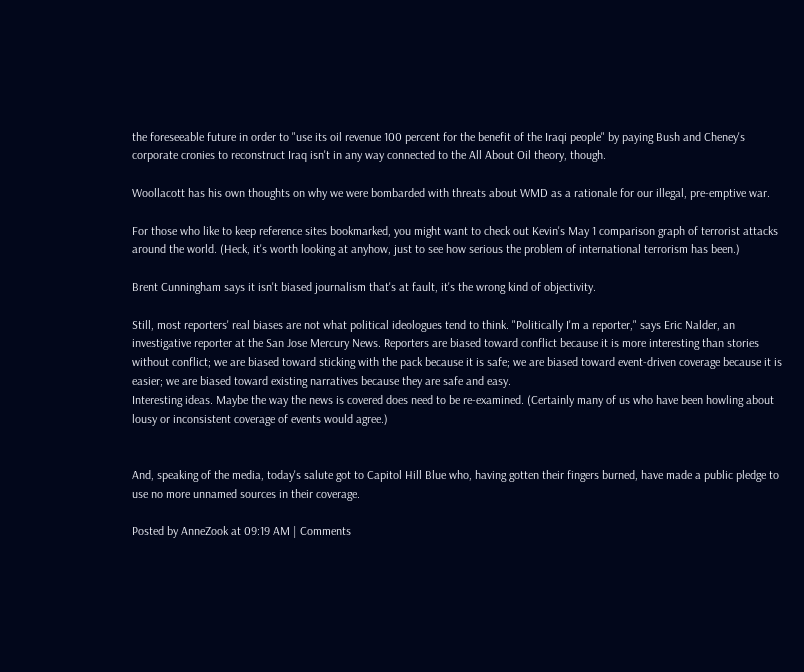the foreseeable future in order to "use its oil revenue 100 percent for the benefit of the Iraqi people" by paying Bush and Cheney's corporate cronies to reconstruct Iraq isn't in any way connected to the All About Oil theory, though.

Woollacott has his own thoughts on why we were bombarded with threats about WMD as a rationale for our illegal, pre-emptive war.

For those who like to keep reference sites bookmarked, you might want to check out Kevin's May 1 comparison graph of terrorist attacks around the world. (Heck, it's worth looking at anyhow, just to see how serious the problem of international terrorism has been.)

Brent Cunningham says it isn't biased journalism that's at fault, it's the wrong kind of objectivity.

Still, most reporters' real biases are not what political ideologues tend to think. "Politically I'm a reporter," says Eric Nalder, an investigative reporter at the San Jose Mercury News. Reporters are biased toward conflict because it is more interesting than stories without conflict; we are biased toward sticking with the pack because it is safe; we are biased toward event-driven coverage because it is easier; we are biased toward existing narratives because they are safe and easy.
Interesting ideas. Maybe the way the news is covered does need to be re-examined. (Certainly many of us who have been howling about lousy or inconsistent coverage of events would agree.)


And, speaking of the media, today's salute got to Capitol Hill Blue who, having gotten their fingers burned, have made a public pledge to use no more unnamed sources in their coverage.

Posted by AnneZook at 09:19 AM | Comments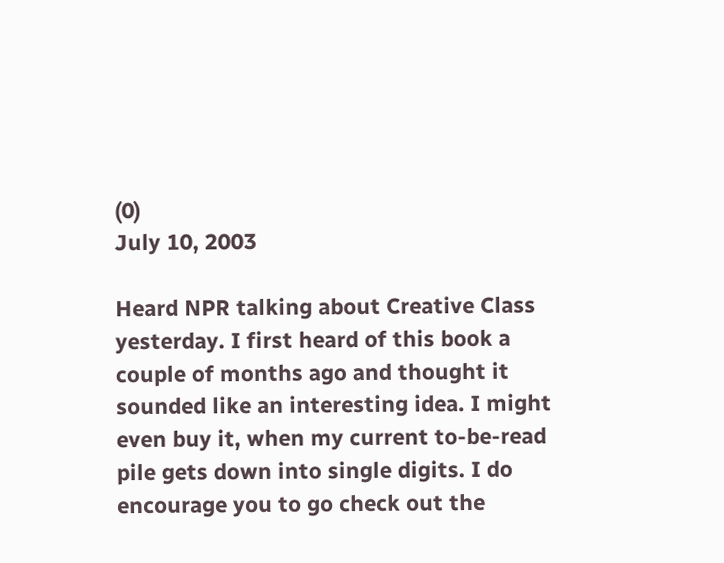(0)
July 10, 2003

Heard NPR talking about Creative Class yesterday. I first heard of this book a couple of months ago and thought it sounded like an interesting idea. I might even buy it, when my current to-be-read pile gets down into single digits. I do encourage you to go check out the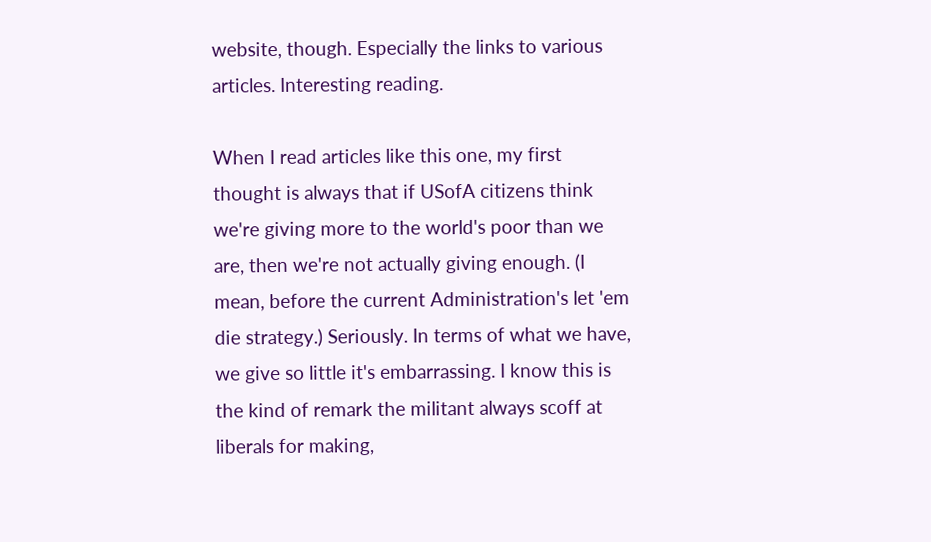website, though. Especially the links to various articles. Interesting reading.

When I read articles like this one, my first thought is always that if USofA citizens think we're giving more to the world's poor than we are, then we're not actually giving enough. (I mean, before the current Administration's let 'em die strategy.) Seriously. In terms of what we have, we give so little it's embarrassing. I know this is the kind of remark the militant always scoff at liberals for making,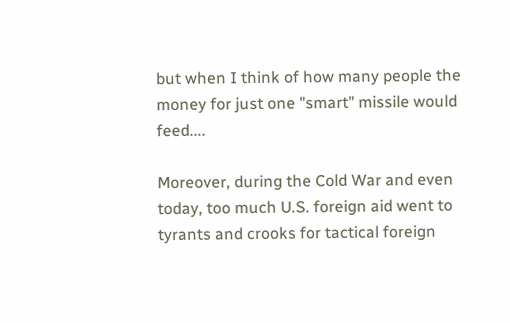but when I think of how many people the money for just one "smart" missile would feed....

Moreover, during the Cold War and even today, too much U.S. foreign aid went to tyrants and crooks for tactical foreign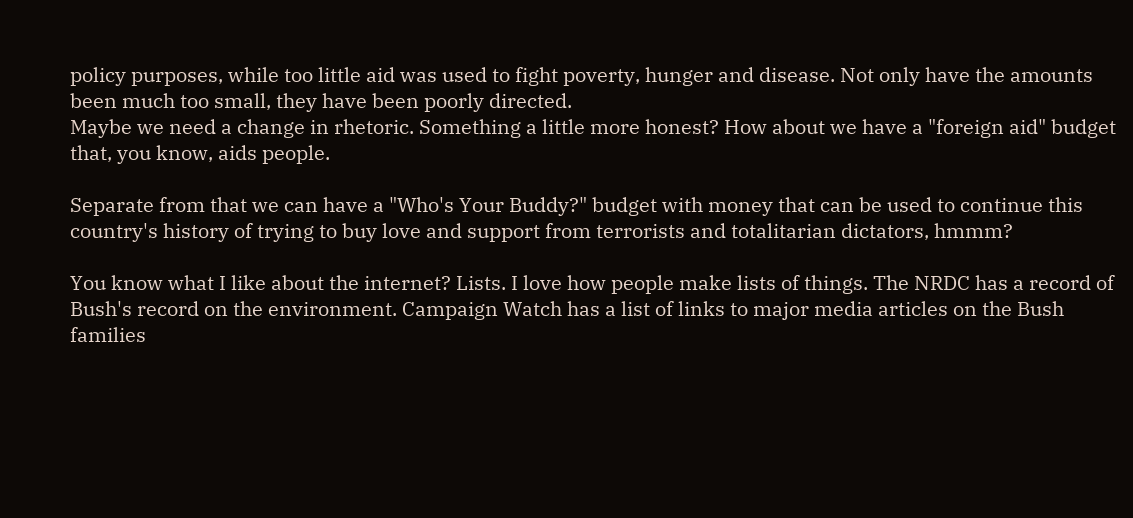policy purposes, while too little aid was used to fight poverty, hunger and disease. Not only have the amounts been much too small, they have been poorly directed.
Maybe we need a change in rhetoric. Something a little more honest? How about we have a "foreign aid" budget that, you know, aids people.

Separate from that we can have a "Who's Your Buddy?" budget with money that can be used to continue this country's history of trying to buy love and support from terrorists and totalitarian dictators, hmmm?

You know what I like about the internet? Lists. I love how people make lists of things. The NRDC has a record of Bush's record on the environment. Campaign Watch has a list of links to major media articles on the Bush families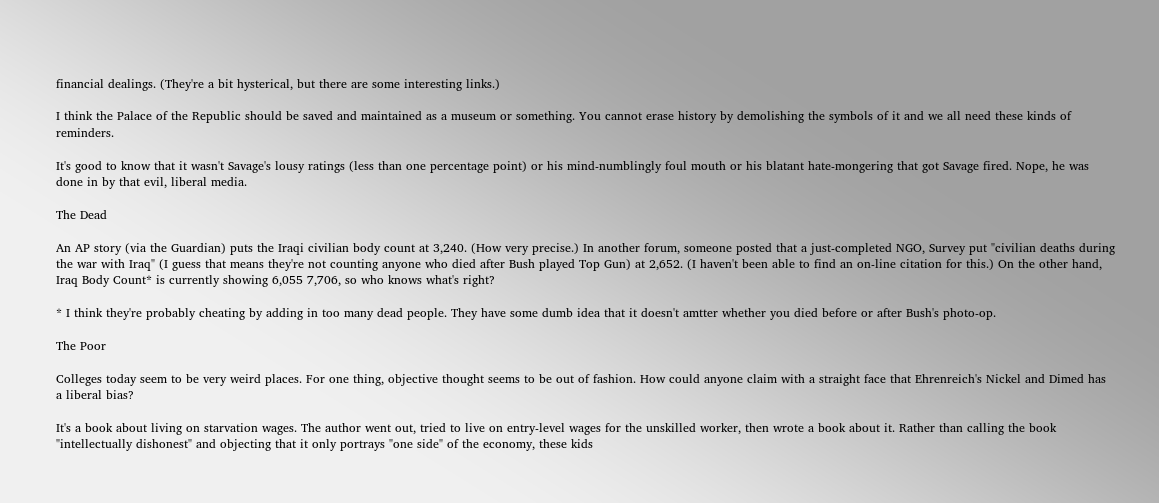financial dealings. (They're a bit hysterical, but there are some interesting links.)

I think the Palace of the Republic should be saved and maintained as a museum or something. You cannot erase history by demolishing the symbols of it and we all need these kinds of reminders.

It's good to know that it wasn't Savage's lousy ratings (less than one percentage point) or his mind-numblingly foul mouth or his blatant hate-mongering that got Savage fired. Nope, he was done in by that evil, liberal media.

The Dead

An AP story (via the Guardian) puts the Iraqi civilian body count at 3,240. (How very precise.) In another forum, someone posted that a just-completed NGO, Survey put "civilian deaths during the war with Iraq" (I guess that means they're not counting anyone who died after Bush played Top Gun) at 2,652. (I haven't been able to find an on-line citation for this.) On the other hand, Iraq Body Count* is currently showing 6,055 7,706, so who knows what's right?

* I think they're probably cheating by adding in too many dead people. They have some dumb idea that it doesn't amtter whether you died before or after Bush's photo-op.

The Poor

Colleges today seem to be very weird places. For one thing, objective thought seems to be out of fashion. How could anyone claim with a straight face that Ehrenreich's Nickel and Dimed has a liberal bias?

It's a book about living on starvation wages. The author went out, tried to live on entry-level wages for the unskilled worker, then wrote a book about it. Rather than calling the book "intellectually dishonest" and objecting that it only portrays "one side" of the economy, these kids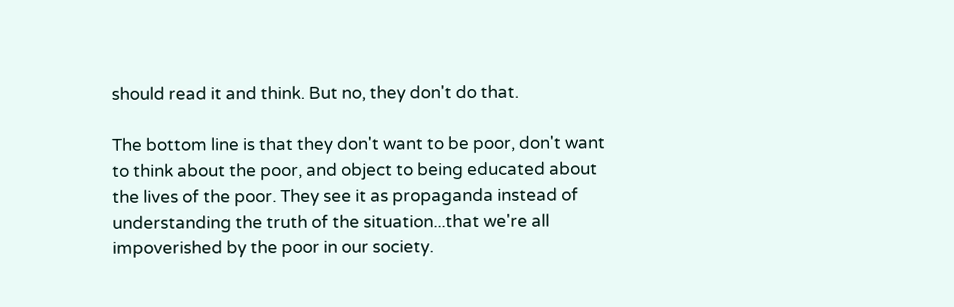should read it and think. But no, they don't do that.

The bottom line is that they don't want to be poor, don't want to think about the poor, and object to being educated about the lives of the poor. They see it as propaganda instead of understanding the truth of the situation...that we're all impoverished by the poor in our society.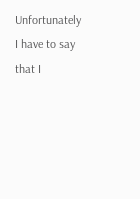Unfortunately I have to say that I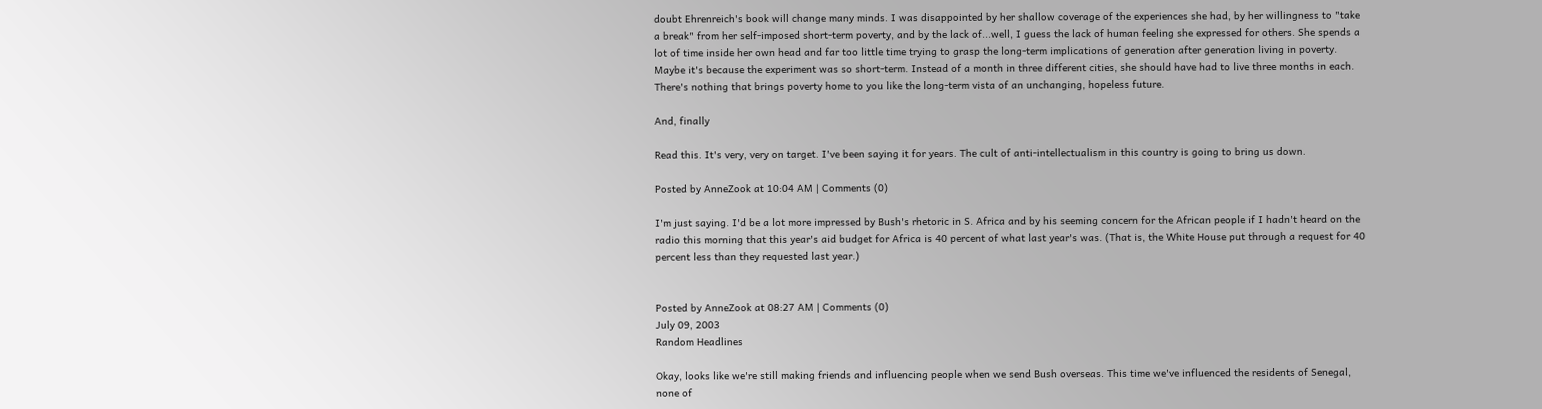doubt Ehrenreich's book will change many minds. I was disappointed by her shallow coverage of the experiences she had, by her willingness to "take a break" from her self-imposed short-term poverty, and by the lack of...well, I guess the lack of human feeling she expressed for others. She spends a lot of time inside her own head and far too little time trying to grasp the long-term implications of generation after generation living in poverty. Maybe it's because the experiment was so short-term. Instead of a month in three different cities, she should have had to live three months in each. There's nothing that brings poverty home to you like the long-term vista of an unchanging, hopeless future.

And, finally

Read this. It's very, very on target. I've been saying it for years. The cult of anti-intellectualism in this country is going to bring us down.

Posted by AnneZook at 10:04 AM | Comments (0)

I'm just saying. I'd be a lot more impressed by Bush's rhetoric in S. Africa and by his seeming concern for the African people if I hadn't heard on the radio this morning that this year's aid budget for Africa is 40 percent of what last year's was. (That is, the White House put through a request for 40 percent less than they requested last year.)


Posted by AnneZook at 08:27 AM | Comments (0)
July 09, 2003
Random Headlines

Okay, looks like we're still making friends and influencing people when we send Bush overseas. This time we've influenced the residents of Senegal, none of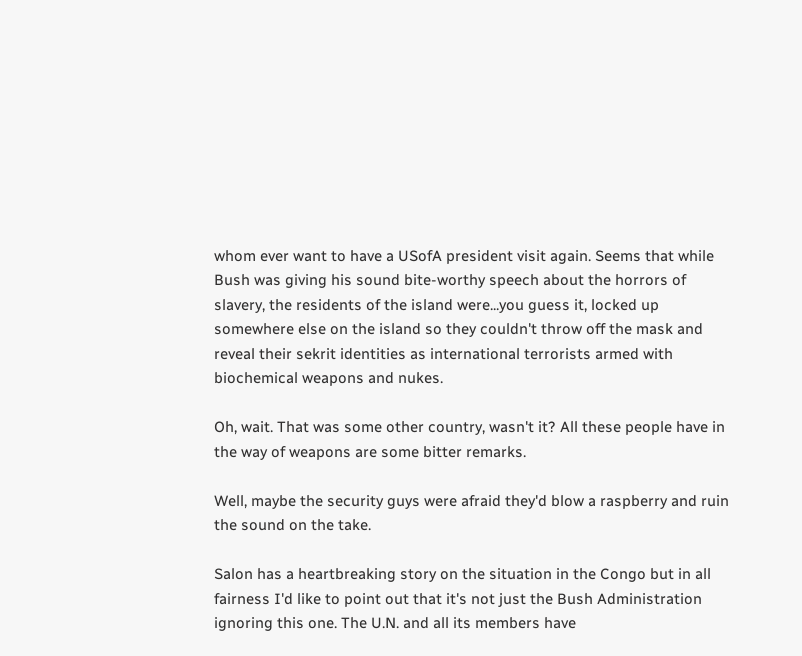whom ever want to have a USofA president visit again. Seems that while Bush was giving his sound bite-worthy speech about the horrors of slavery, the residents of the island were...you guess it, locked up somewhere else on the island so they couldn't throw off the mask and reveal their sekrit identities as international terrorists armed with biochemical weapons and nukes.

Oh, wait. That was some other country, wasn't it? All these people have in the way of weapons are some bitter remarks.

Well, maybe the security guys were afraid they'd blow a raspberry and ruin the sound on the take.

Salon has a heartbreaking story on the situation in the Congo but in all fairness I'd like to point out that it's not just the Bush Administration ignoring this one. The U.N. and all its members have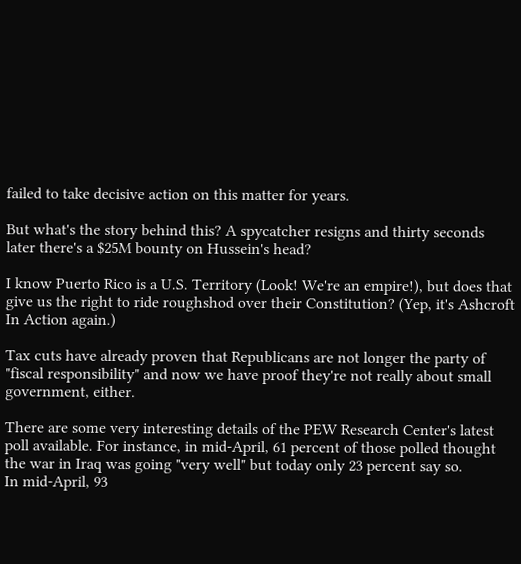failed to take decisive action on this matter for years.

But what's the story behind this? A spycatcher resigns and thirty seconds later there's a $25M bounty on Hussein's head?

I know Puerto Rico is a U.S. Territory (Look! We're an empire!), but does that give us the right to ride roughshod over their Constitution? (Yep, it's Ashcroft In Action again.)

Tax cuts have already proven that Republicans are not longer the party of "fiscal responsibility" and now we have proof they're not really about small government, either.

There are some very interesting details of the PEW Research Center's latest poll available. For instance, in mid-April, 61 percent of those polled thought the war in Iraq was going "very well" but today only 23 percent say so.
In mid-April, 93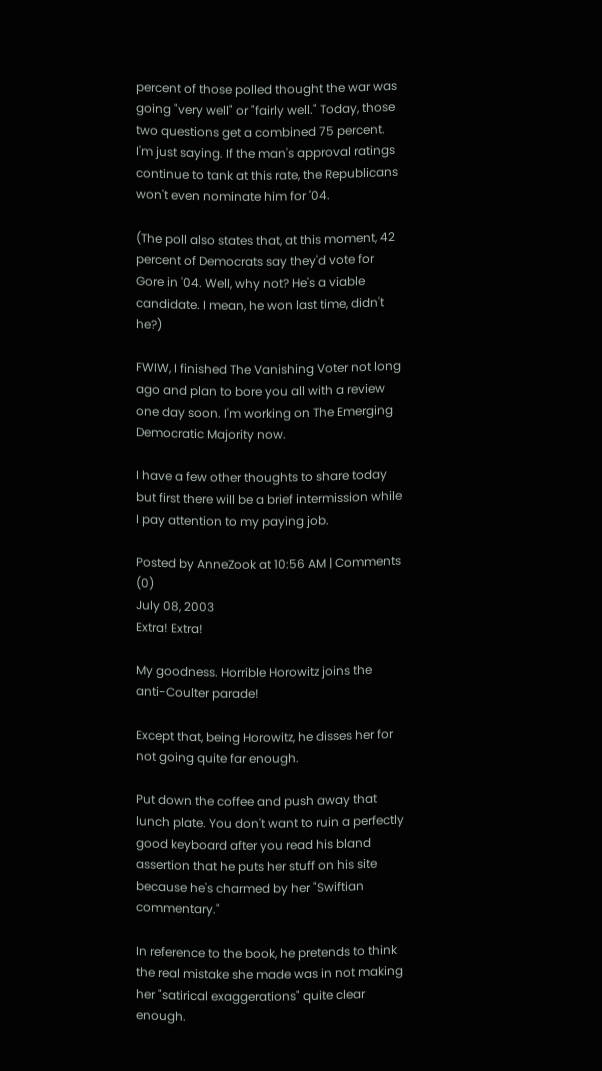percent of those polled thought the war was going "very well" or "fairly well." Today, those two questions get a combined 75 percent. I'm just saying. If the man's approval ratings continue to tank at this rate, the Republicans won't even nominate him for '04.

(The poll also states that, at this moment, 42 percent of Democrats say they'd vote for Gore in '04. Well, why not? He's a viable candidate. I mean, he won last time, didn't he?)

FWIW, I finished The Vanishing Voter not long ago and plan to bore you all with a review one day soon. I'm working on The Emerging Democratic Majority now.

I have a few other thoughts to share today but first there will be a brief intermission while I pay attention to my paying job.

Posted by AnneZook at 10:56 AM | Comments (0)
July 08, 2003
Extra! Extra!

My goodness. Horrible Horowitz joins the anti-Coulter parade!

Except that, being Horowitz, he disses her for not going quite far enough.

Put down the coffee and push away that lunch plate. You don't want to ruin a perfectly good keyboard after you read his bland assertion that he puts her stuff on his site because he's charmed by her "Swiftian commentary."

In reference to the book, he pretends to think the real mistake she made was in not making her "satirical exaggerations" quite clear enough.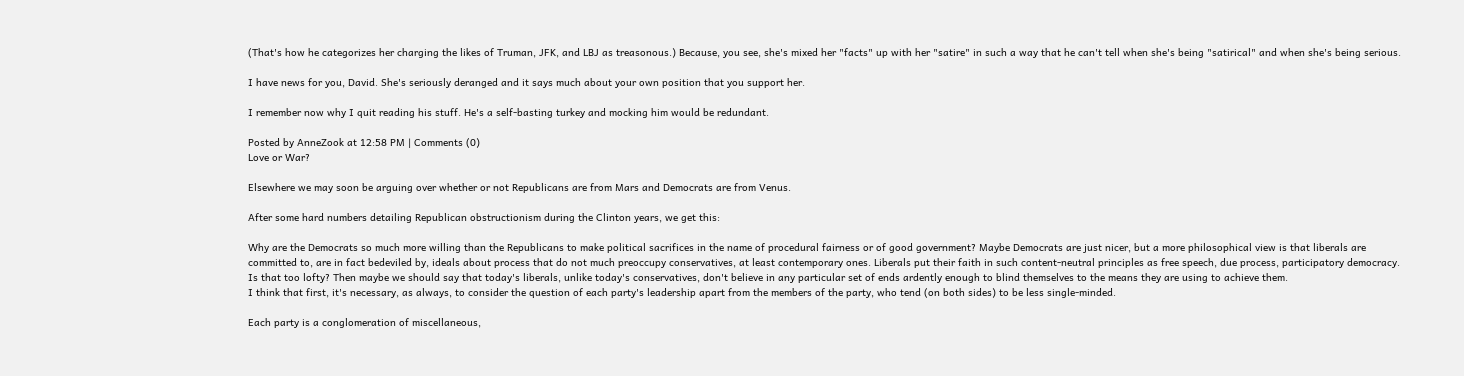(That's how he categorizes her charging the likes of Truman, JFK, and LBJ as treasonous.) Because, you see, she's mixed her "facts" up with her "satire" in such a way that he can't tell when she's being "satirical" and when she's being serious.

I have news for you, David. She's seriously deranged and it says much about your own position that you support her.

I remember now why I quit reading his stuff. He's a self-basting turkey and mocking him would be redundant.

Posted by AnneZook at 12:58 PM | Comments (0)
Love or War?

Elsewhere we may soon be arguing over whether or not Republicans are from Mars and Democrats are from Venus.

After some hard numbers detailing Republican obstructionism during the Clinton years, we get this:

Why are the Democrats so much more willing than the Republicans to make political sacrifices in the name of procedural fairness or of good government? Maybe Democrats are just nicer, but a more philosophical view is that liberals are committed to, are in fact bedeviled by, ideals about process that do not much preoccupy conservatives, at least contemporary ones. Liberals put their faith in such content-neutral principles as free speech, due process, participatory democracy. Is that too lofty? Then maybe we should say that today's liberals, unlike today's conservatives, don't believe in any particular set of ends ardently enough to blind themselves to the means they are using to achieve them.
I think that first, it's necessary, as always, to consider the question of each party's leadership apart from the members of the party, who tend (on both sides) to be less single-minded.

Each party is a conglomeration of miscellaneous,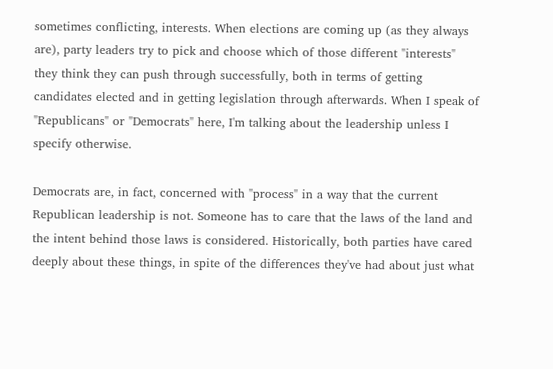sometimes conflicting, interests. When elections are coming up (as they always are), party leaders try to pick and choose which of those different "interests" they think they can push through successfully, both in terms of getting candidates elected and in getting legislation through afterwards. When I speak of "Republicans" or "Democrats" here, I'm talking about the leadership unless I specify otherwise.

Democrats are, in fact, concerned with "process" in a way that the current Republican leadership is not. Someone has to care that the laws of the land and the intent behind those laws is considered. Historically, both parties have cared deeply about these things, in spite of the differences they've had about just what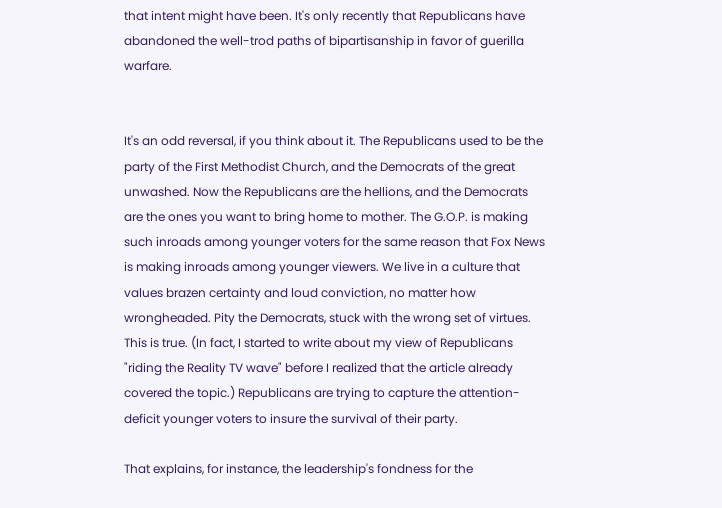that intent might have been. It's only recently that Republicans have abandoned the well-trod paths of bipartisanship in favor of guerilla warfare.


It's an odd reversal, if you think about it. The Republicans used to be the party of the First Methodist Church, and the Democrats of the great unwashed. Now the Republicans are the hellions, and the Democrats are the ones you want to bring home to mother. The G.O.P. is making such inroads among younger voters for the same reason that Fox News is making inroads among younger viewers. We live in a culture that values brazen certainty and loud conviction, no matter how wrongheaded. Pity the Democrats, stuck with the wrong set of virtues.
This is true. (In fact, I started to write about my view of Republicans "riding the Reality TV wave" before I realized that the article already covered the topic.) Republicans are trying to capture the attention-deficit younger voters to insure the survival of their party.

That explains, for instance, the leadership's fondness for the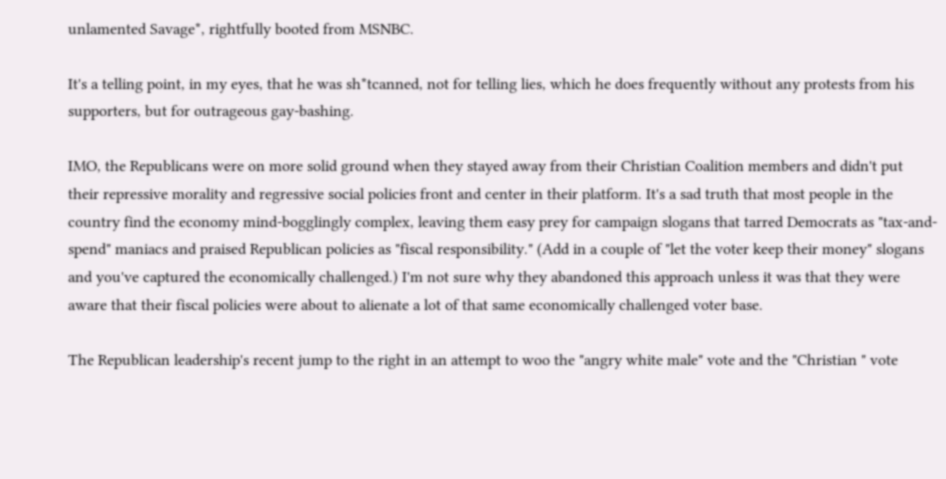unlamented Savage*, rightfully booted from MSNBC.

It's a telling point, in my eyes, that he was sh*tcanned, not for telling lies, which he does frequently without any protests from his supporters, but for outrageous gay-bashing.

IMO, the Republicans were on more solid ground when they stayed away from their Christian Coalition members and didn't put their repressive morality and regressive social policies front and center in their platform. It's a sad truth that most people in the country find the economy mind-bogglingly complex, leaving them easy prey for campaign slogans that tarred Democrats as "tax-and-spend" maniacs and praised Republican policies as "fiscal responsibility." (Add in a couple of "let the voter keep their money" slogans and you've captured the economically challenged.) I'm not sure why they abandoned this approach unless it was that they were aware that their fiscal policies were about to alienate a lot of that same economically challenged voter base.

The Republican leadership's recent jump to the right in an attempt to woo the "angry white male" vote and the "Christian " vote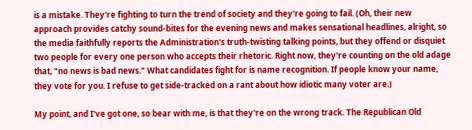is a mistake. They're fighting to turn the trend of society and they're going to fail. (Oh, their new approach provides catchy sound-bites for the evening news and makes sensational headlines, alright, so the media faithfully reports the Administration's truth-twisting talking points, but they offend or disquiet two people for every one person who accepts their rhetoric. Right now, they're counting on the old adage that, "no news is bad news." What candidates fight for is name recognition. If people know your name, they vote for you. I refuse to get side-tracked on a rant about how idiotic many voter are.)

My point, and I've got one, so bear with me, is that they're on the wrong track. The Republican Old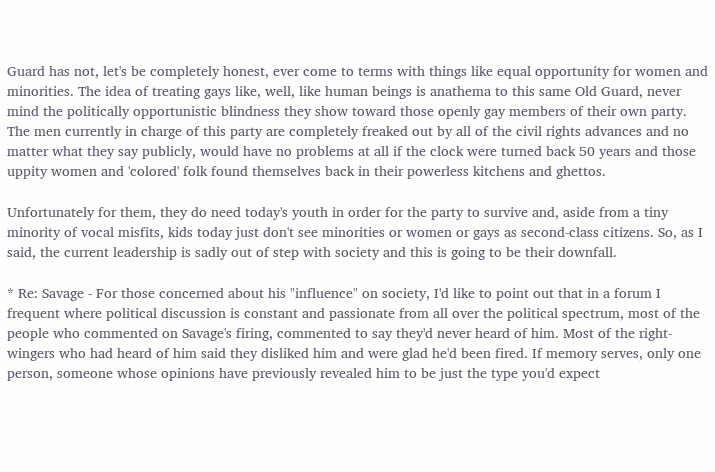Guard has not, let's be completely honest, ever come to terms with things like equal opportunity for women and minorities. The idea of treating gays like, well, like human beings is anathema to this same Old Guard, never mind the politically opportunistic blindness they show toward those openly gay members of their own party. The men currently in charge of this party are completely freaked out by all of the civil rights advances and no matter what they say publicly, would have no problems at all if the clock were turned back 50 years and those uppity women and 'colored' folk found themselves back in their powerless kitchens and ghettos.

Unfortunately for them, they do need today's youth in order for the party to survive and, aside from a tiny minority of vocal misfits, kids today just don't see minorities or women or gays as second-class citizens. So, as I said, the current leadership is sadly out of step with society and this is going to be their downfall.

* Re: Savage - For those concerned about his "influence" on society, I'd like to point out that in a forum I frequent where political discussion is constant and passionate from all over the political spectrum, most of the people who commented on Savage's firing, commented to say they'd never heard of him. Most of the right-wingers who had heard of him said they disliked him and were glad he'd been fired. If memory serves, only one person, someone whose opinions have previously revealed him to be just the type you'd expect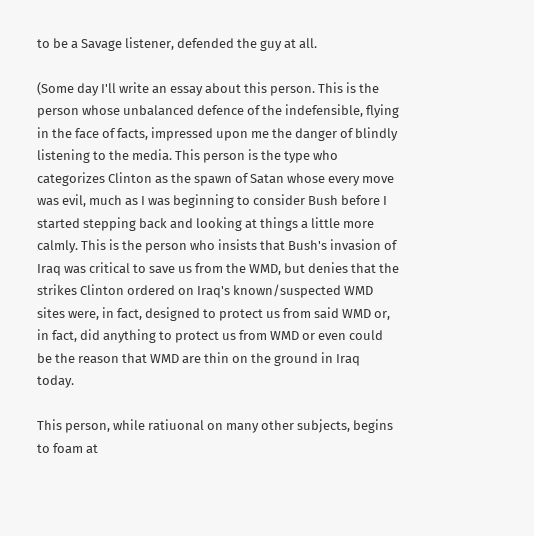to be a Savage listener, defended the guy at all.

(Some day I'll write an essay about this person. This is the person whose unbalanced defence of the indefensible, flying in the face of facts, impressed upon me the danger of blindly listening to the media. This person is the type who categorizes Clinton as the spawn of Satan whose every move was evil, much as I was beginning to consider Bush before I started stepping back and looking at things a little more calmly. This is the person who insists that Bush's invasion of Iraq was critical to save us from the WMD, but denies that the strikes Clinton ordered on Iraq's known/suspected WMD sites were, in fact, designed to protect us from said WMD or, in fact, did anything to protect us from WMD or even could be the reason that WMD are thin on the ground in Iraq today.

This person, while ratiuonal on many other subjects, begins to foam at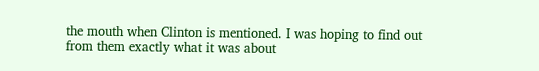the mouth when Clinton is mentioned. I was hoping to find out from them exactly what it was about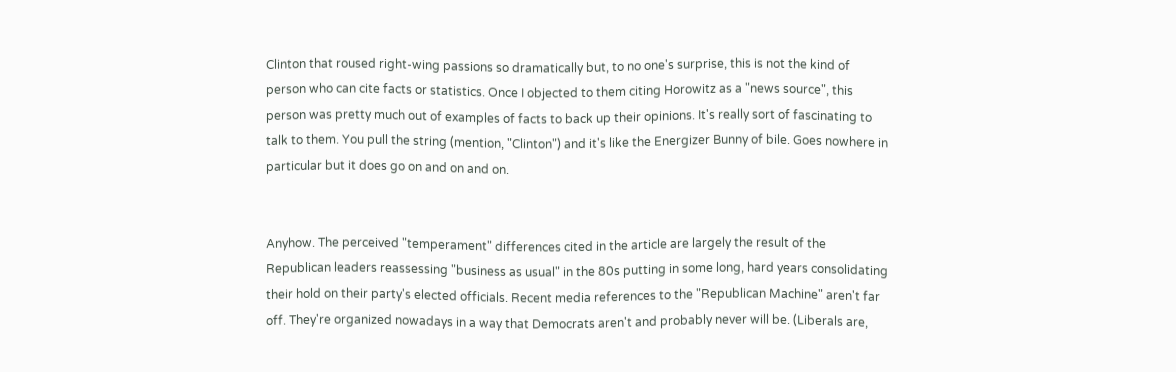Clinton that roused right-wing passions so dramatically but, to no one's surprise, this is not the kind of person who can cite facts or statistics. Once I objected to them citing Horowitz as a "news source", this person was pretty much out of examples of facts to back up their opinions. It's really sort of fascinating to talk to them. You pull the string (mention, "Clinton") and it's like the Energizer Bunny of bile. Goes nowhere in particular but it does go on and on and on.


Anyhow. The perceived "temperament" differences cited in the article are largely the result of the Republican leaders reassessing "business as usual" in the 80s putting in some long, hard years consolidating their hold on their party's elected officials. Recent media references to the "Republican Machine" aren't far off. They're organized nowadays in a way that Democrats aren't and probably never will be. (Liberals are,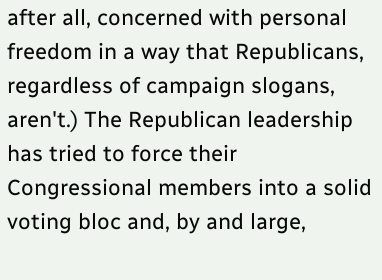after all, concerned with personal freedom in a way that Republicans, regardless of campaign slogans, aren't.) The Republican leadership has tried to force their Congressional members into a solid voting bloc and, by and large,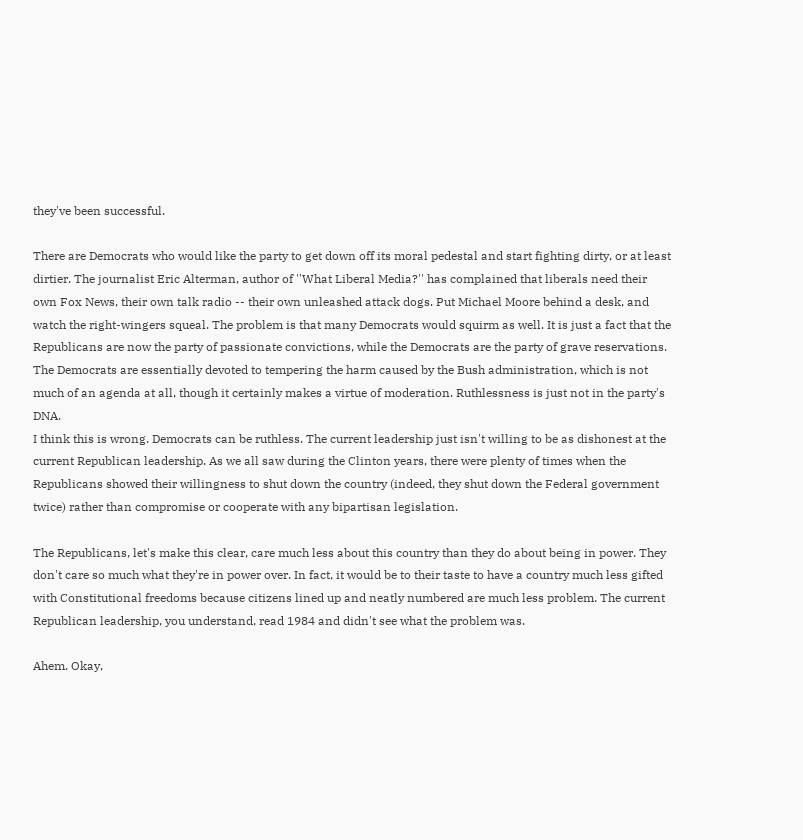they've been successful.

There are Democrats who would like the party to get down off its moral pedestal and start fighting dirty, or at least dirtier. The journalist Eric Alterman, author of ''What Liberal Media?'' has complained that liberals need their own Fox News, their own talk radio -- their own unleashed attack dogs. Put Michael Moore behind a desk, and watch the right-wingers squeal. The problem is that many Democrats would squirm as well. It is just a fact that the Republicans are now the party of passionate convictions, while the Democrats are the party of grave reservations. The Democrats are essentially devoted to tempering the harm caused by the Bush administration, which is not much of an agenda at all, though it certainly makes a virtue of moderation. Ruthlessness is just not in the party's DNA.
I think this is wrong. Democrats can be ruthless. The current leadership just isn't willing to be as dishonest at the current Republican leadership. As we all saw during the Clinton years, there were plenty of times when the Republicans showed their willingness to shut down the country (indeed, they shut down the Federal government twice) rather than compromise or cooperate with any bipartisan legislation.

The Republicans, let's make this clear, care much less about this country than they do about being in power. They don't care so much what they're in power over. In fact, it would be to their taste to have a country much less gifted with Constitutional freedoms because citizens lined up and neatly numbered are much less problem. The current Republican leadership, you understand, read 1984 and didn't see what the problem was.

Ahem. Okay,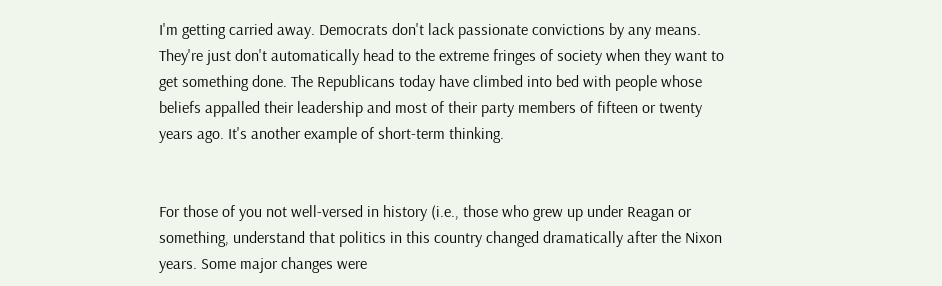I'm getting carried away. Democrats don't lack passionate convictions by any means. They're just don't automatically head to the extreme fringes of society when they want to get something done. The Republicans today have climbed into bed with people whose beliefs appalled their leadership and most of their party members of fifteen or twenty years ago. It's another example of short-term thinking.


For those of you not well-versed in history (i.e., those who grew up under Reagan or something, understand that politics in this country changed dramatically after the Nixon years. Some major changes were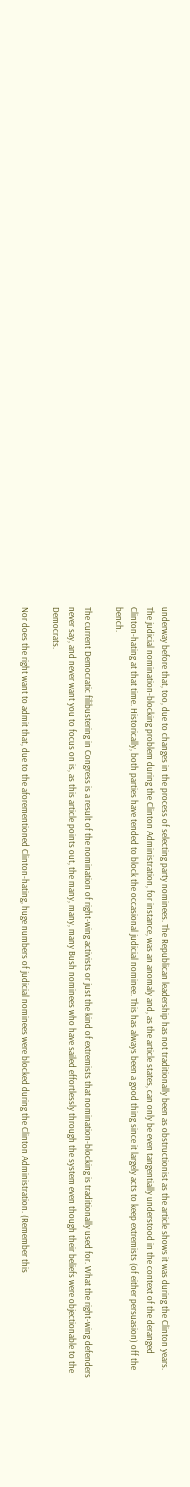underway before that, too, due to changes in the process of selecting party nominees. The Republican leadership has not traditionally been as obstructionist as the article shows it was during the Clinton years. The judicial nomination-blocking problem during the Clinton Administration, for instance, was an anomaly and, as the article states, can only be even tangentially understood in the context of the deranged Clinton-hating at that time. Historically, both parties have tended to block the occasional judicial nominee. This has always been a good thing since it largely acts to keep extremists (of either persuasion) off the bench.

The current Democratic filibustering in Congress is a result of the nomination of right-wing activists or just the kind of extremists that nomination-blocking is traditionally used for. What the right-wing defenders never say, and never want you to focus on is, as this article points out, the many, many, many Bush nominees who have sailed effortlessly through the system even though their beliefs were objectionable to the Democrats.

Nor does the right want to admit that, due to the aforementioned Clinton-hating, huge numbers of judicial nominees were blocked during the Clinton Administration. (Remember this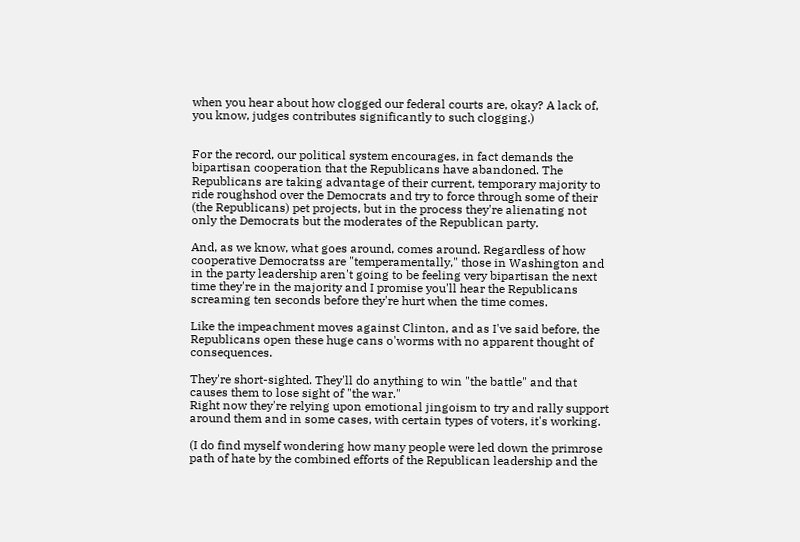when you hear about how clogged our federal courts are, okay? A lack of, you know, judges contributes significantly to such clogging.)


For the record, our political system encourages, in fact demands the bipartisan cooperation that the Republicans have abandoned. The Republicans are taking advantage of their current, temporary majority to ride roughshod over the Democrats and try to force through some of their (the Republicans) pet projects, but in the process they're alienating not only the Democrats but the moderates of the Republican party.

And, as we know, what goes around, comes around. Regardless of how cooperative Democratss are "temperamentally," those in Washington and in the party leadership aren't going to be feeling very bipartisan the next time they're in the majority and I promise you'll hear the Republicans screaming ten seconds before they're hurt when the time comes.

Like the impeachment moves against Clinton, and as I've said before, the Republicans open these huge cans o'worms with no apparent thought of consequences.

They're short-sighted. They'll do anything to win "the battle" and that causes them to lose sight of "the war."
Right now they're relying upon emotional jingoism to try and rally support around them and in some cases, with certain types of voters, it's working.

(I do find myself wondering how many people were led down the primrose path of hate by the combined efforts of the Republican leadership and the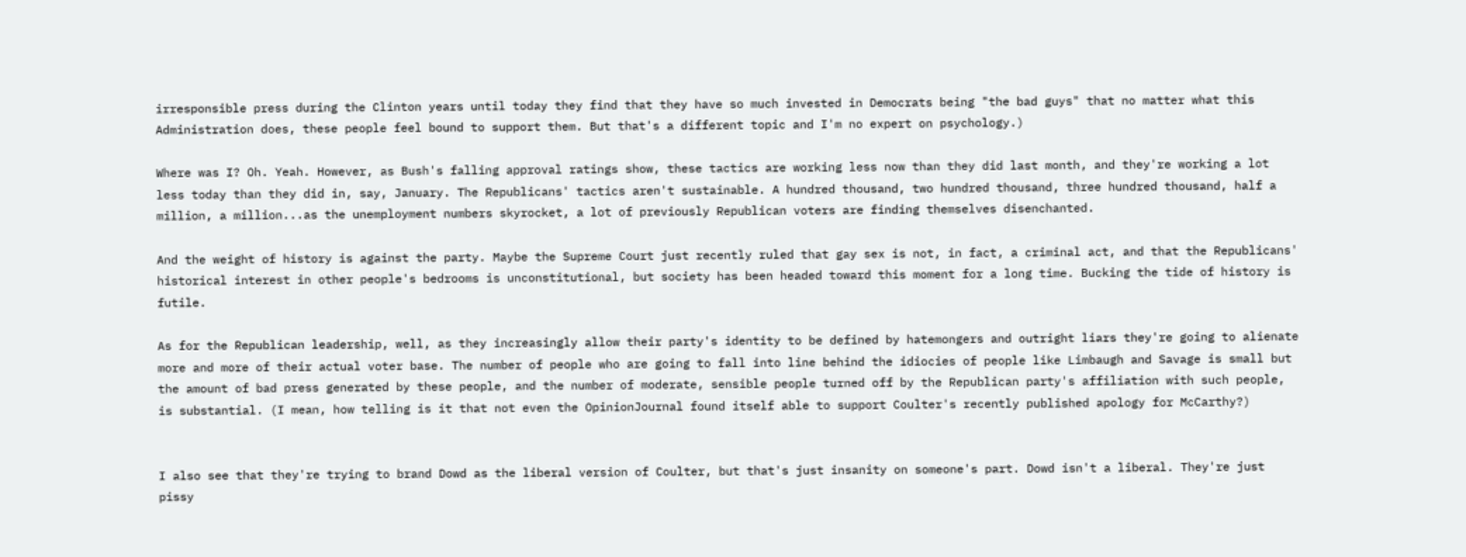irresponsible press during the Clinton years until today they find that they have so much invested in Democrats being "the bad guys" that no matter what this Administration does, these people feel bound to support them. But that's a different topic and I'm no expert on psychology.)

Where was I? Oh. Yeah. However, as Bush's falling approval ratings show, these tactics are working less now than they did last month, and they're working a lot less today than they did in, say, January. The Republicans' tactics aren't sustainable. A hundred thousand, two hundred thousand, three hundred thousand, half a million, a million...as the unemployment numbers skyrocket, a lot of previously Republican voters are finding themselves disenchanted.

And the weight of history is against the party. Maybe the Supreme Court just recently ruled that gay sex is not, in fact, a criminal act, and that the Republicans' historical interest in other people's bedrooms is unconstitutional, but society has been headed toward this moment for a long time. Bucking the tide of history is futile.

As for the Republican leadership, well, as they increasingly allow their party's identity to be defined by hatemongers and outright liars they're going to alienate more and more of their actual voter base. The number of people who are going to fall into line behind the idiocies of people like Limbaugh and Savage is small but the amount of bad press generated by these people, and the number of moderate, sensible people turned off by the Republican party's affiliation with such people, is substantial. (I mean, how telling is it that not even the OpinionJournal found itself able to support Coulter's recently published apology for McCarthy?)


I also see that they're trying to brand Dowd as the liberal version of Coulter, but that's just insanity on someone's part. Dowd isn't a liberal. They're just pissy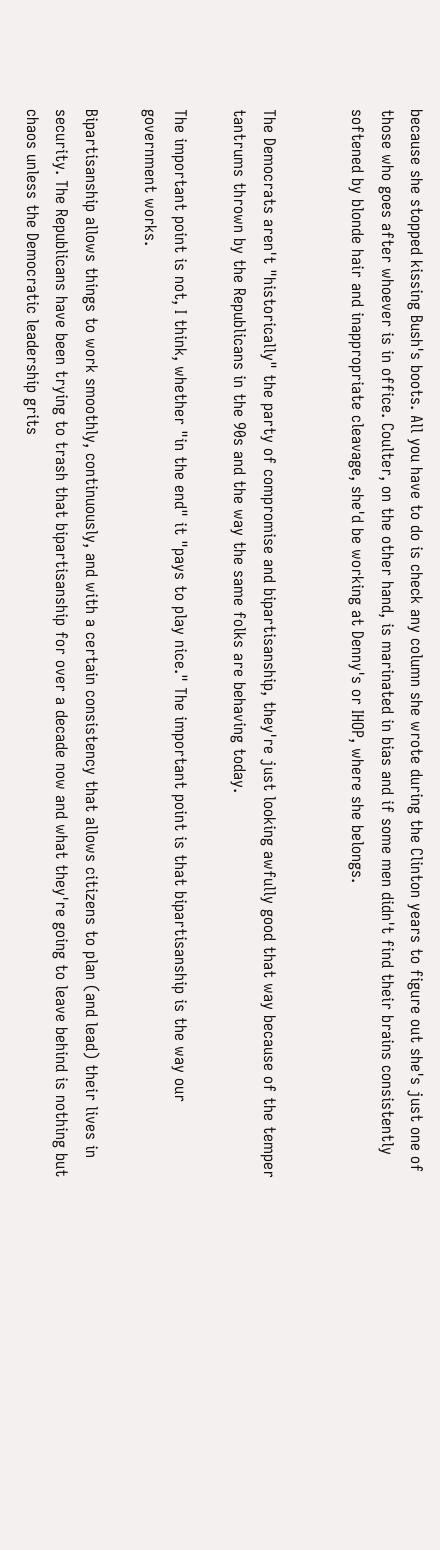because she stopped kissing Bush's boots. All you have to do is check any column she wrote during the Clinton years to figure out she's just one of those who goes after whoever is in office. Coulter, on the other hand, is marinated in bias and if some men didn't find their brains consistently softened by blonde hair and inappropriate cleavage, she'd be working at Denny's or IHOP, where she belongs.


The Democrats aren't "historically" the party of compromise and bipartisanship, they're just looking awfully good that way because of the temper tantrums thrown by the Republicans in the 90s and the way the same folks are behaving today.

The important point is not, I think, whether "in the end" it "pays to play nice." The important point is that bipartisanship is the way our government works.

Bipartisanship allows things to work smoothly, continuously, and with a certain consistency that allows citizens to plan (and lead) their lives in security. The Republicans have been trying to trash that bipartisanship for over a decade now and what they're going to leave behind is nothing but chaos unless the Democratic leadership grits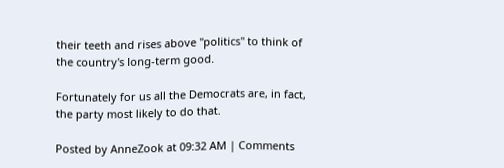their teeth and rises above "politics" to think of the country's long-term good.

Fortunately for us all the Democrats are, in fact, the party most likely to do that.

Posted by AnneZook at 09:32 AM | Comments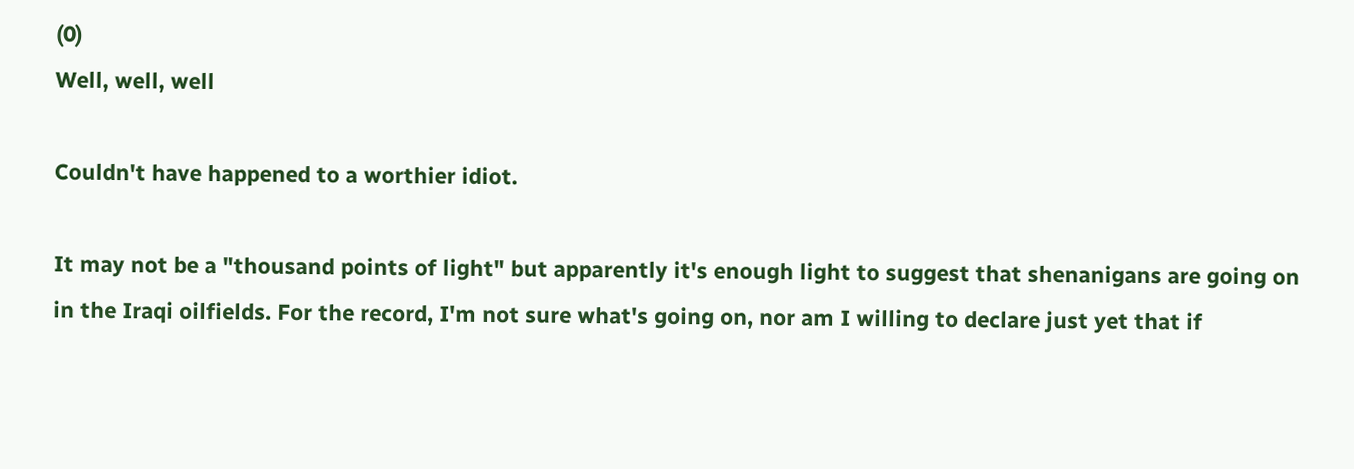(0)
Well, well, well

Couldn't have happened to a worthier idiot.

It may not be a "thousand points of light" but apparently it's enough light to suggest that shenanigans are going on in the Iraqi oilfields. For the record, I'm not sure what's going on, nor am I willing to declare just yet that if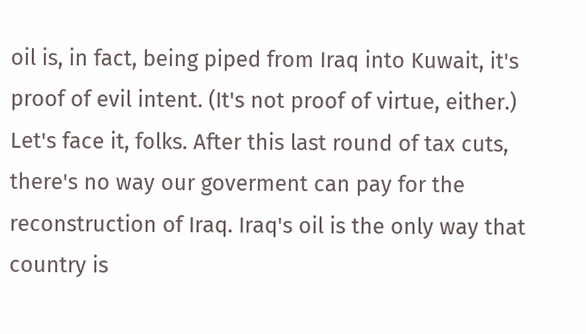oil is, in fact, being piped from Iraq into Kuwait, it's proof of evil intent. (It's not proof of virtue, either.) Let's face it, folks. After this last round of tax cuts, there's no way our goverment can pay for the reconstruction of Iraq. Iraq's oil is the only way that country is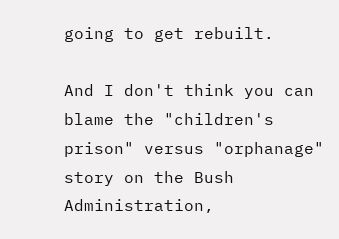going to get rebuilt.

And I don't think you can blame the "children's prison" versus "orphanage" story on the Bush Administration,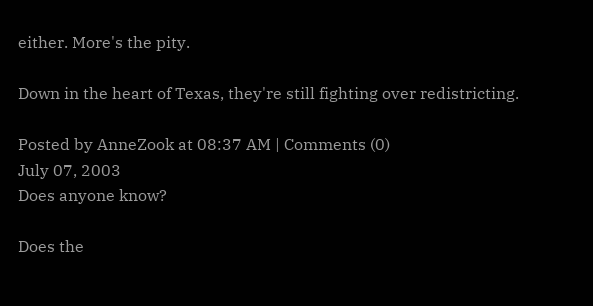either. More's the pity.

Down in the heart of Texas, they're still fighting over redistricting.

Posted by AnneZook at 08:37 AM | Comments (0)
July 07, 2003
Does anyone know?

Does the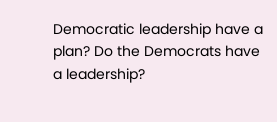Democratic leadership have a plan? Do the Democrats have a leadership?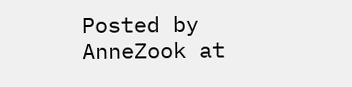Posted by AnneZook at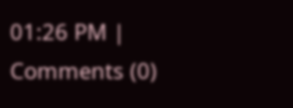01:26 PM | Comments (0)